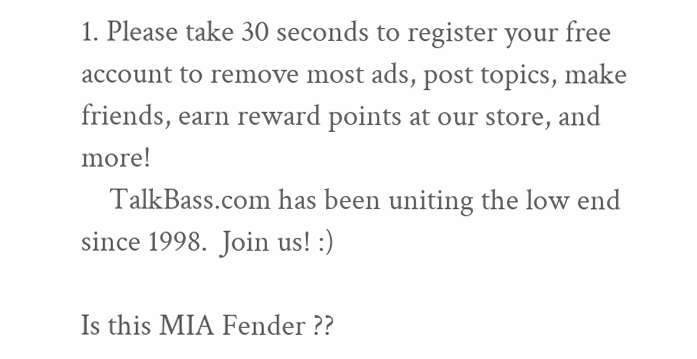1. Please take 30 seconds to register your free account to remove most ads, post topics, make friends, earn reward points at our store, and more!
    TalkBass.com has been uniting the low end since 1998.  Join us! :)

Is this MIA Fender ??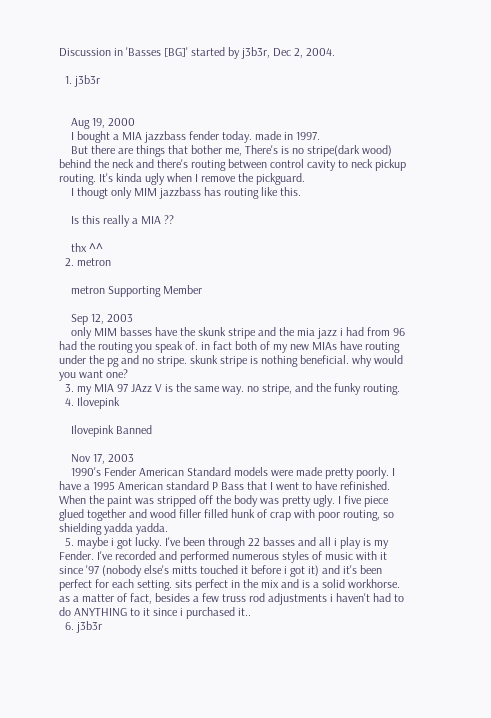Discussion in 'Basses [BG]' started by j3b3r, Dec 2, 2004.

  1. j3b3r


    Aug 19, 2000
    I bought a MIA jazzbass fender today. made in 1997.
    But there are things that bother me, There's is no stripe(dark wood) behind the neck and there's routing between control cavity to neck pickup routing. It's kinda ugly when I remove the pickguard.
    I thougt only MIM jazzbass has routing like this.

    Is this really a MIA ??

    thx ^^
  2. metron

    metron Supporting Member

    Sep 12, 2003
    only MIM basses have the skunk stripe and the mia jazz i had from 96 had the routing you speak of. in fact both of my new MIAs have routing under the pg and no stripe. skunk stripe is nothing beneficial. why would you want one?
  3. my MIA 97 JAzz V is the same way. no stripe, and the funky routing.
  4. Ilovepink

    Ilovepink Banned

    Nov 17, 2003
    1990's Fender American Standard models were made pretty poorly. I have a 1995 American standard P Bass that I went to have refinished. When the paint was stripped off the body was pretty ugly. I five piece glued together and wood filler filled hunk of crap with poor routing, so shielding yadda yadda.
  5. maybe i got lucky. I've been through 22 basses and all i play is my Fender. I've recorded and performed numerous styles of music with it since '97 (nobody else's mitts touched it before i got it) and it's been perfect for each setting. sits perfect in the mix and is a solid workhorse. as a matter of fact, besides a few truss rod adjustments i haven't had to do ANYTHING to it since i purchased it..
  6. j3b3r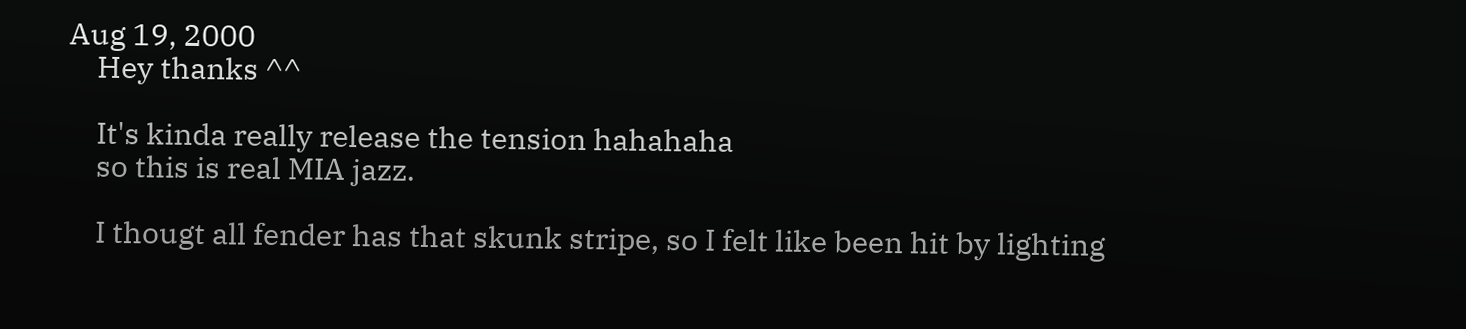Aug 19, 2000
    Hey thanks ^^

    It's kinda really release the tension hahahaha
    so this is real MIA jazz.

    I thougt all fender has that skunk stripe, so I felt like been hit by lighting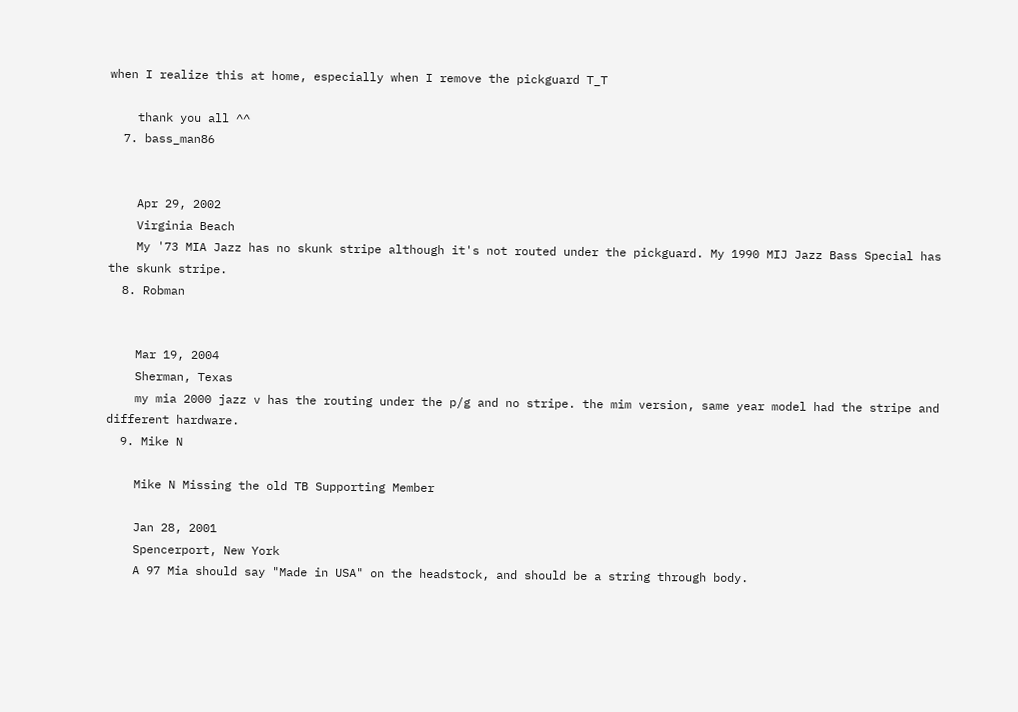when I realize this at home, especially when I remove the pickguard T_T

    thank you all ^^
  7. bass_man86


    Apr 29, 2002
    Virginia Beach
    My '73 MIA Jazz has no skunk stripe although it's not routed under the pickguard. My 1990 MIJ Jazz Bass Special has the skunk stripe.
  8. Robman


    Mar 19, 2004
    Sherman, Texas
    my mia 2000 jazz v has the routing under the p/g and no stripe. the mim version, same year model had the stripe and different hardware.
  9. Mike N

    Mike N Missing the old TB Supporting Member

    Jan 28, 2001
    Spencerport, New York
    A 97 Mia should say "Made in USA" on the headstock, and should be a string through body.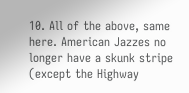10. All of the above, same here. American Jazzes no longer have a skunk stripe (except the Highway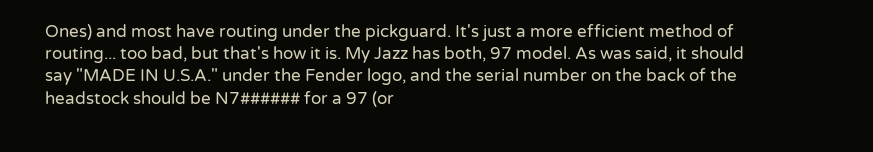Ones) and most have routing under the pickguard. It's just a more efficient method of routing... too bad, but that's how it is. My Jazz has both, 97 model. As was said, it should say "MADE IN U.S.A." under the Fender logo, and the serial number on the back of the headstock should be N7###### for a 97 (or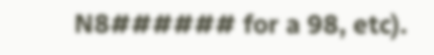N8###### for a 98, etc).